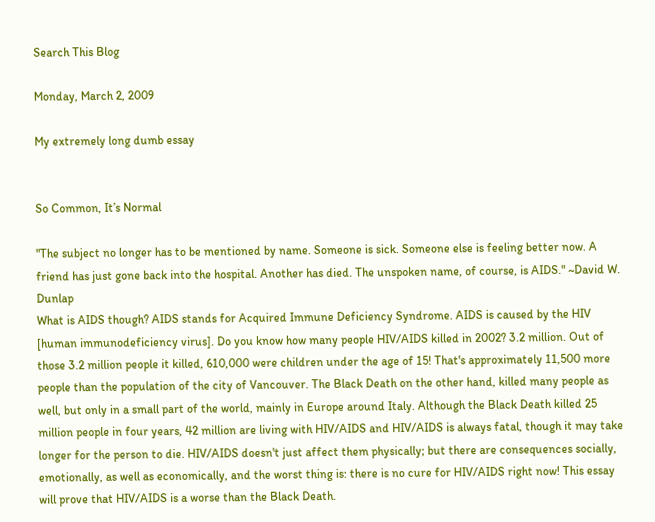Search This Blog

Monday, March 2, 2009

My extremely long dumb essay


So Common, It’s Normal

"The subject no longer has to be mentioned by name. Someone is sick. Someone else is feeling better now. A friend has just gone back into the hospital. Another has died. The unspoken name, of course, is AIDS." ~David W. Dunlap
What is AIDS though? AIDS stands for Acquired Immune Deficiency Syndrome. AIDS is caused by the HIV [human immunodeficiency virus]. Do you know how many people HIV/AIDS killed in 2002? 3.2 million. Out of those 3.2 million people it killed, 610,000 were children under the age of 15! That's approximately 11,500 more people than the population of the city of Vancouver. The Black Death on the other hand, killed many people as well, but only in a small part of the world, mainly in Europe around Italy. Although the Black Death killed 25 million people in four years, 42 million are living with HIV/AIDS and HIV/AIDS is always fatal, though it may take longer for the person to die. HIV/AIDS doesn't just affect them physically; but there are consequences socially, emotionally, as well as economically, and the worst thing is: there is no cure for HIV/AIDS right now! This essay will prove that HIV/AIDS is a worse than the Black Death.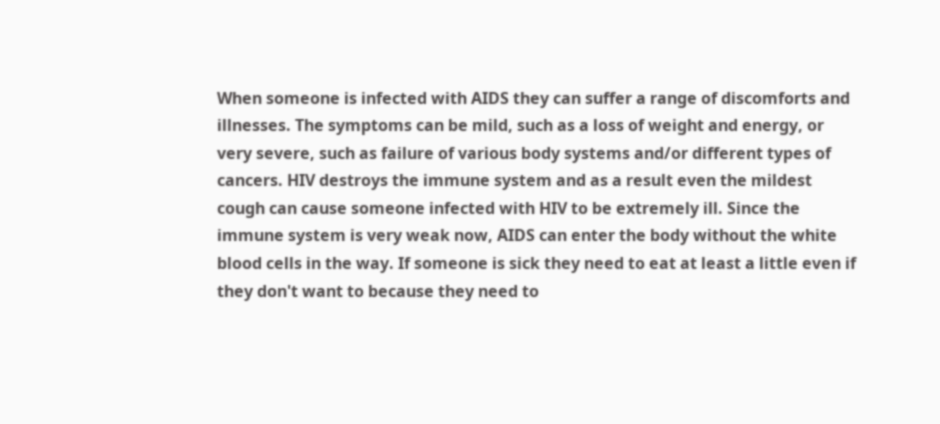When someone is infected with AIDS they can suffer a range of discomforts and illnesses. The symptoms can be mild, such as a loss of weight and energy, or very severe, such as failure of various body systems and/or different types of cancers. HIV destroys the immune system and as a result even the mildest cough can cause someone infected with HIV to be extremely ill. Since the immune system is very weak now, AIDS can enter the body without the white blood cells in the way. If someone is sick they need to eat at least a little even if they don't want to because they need to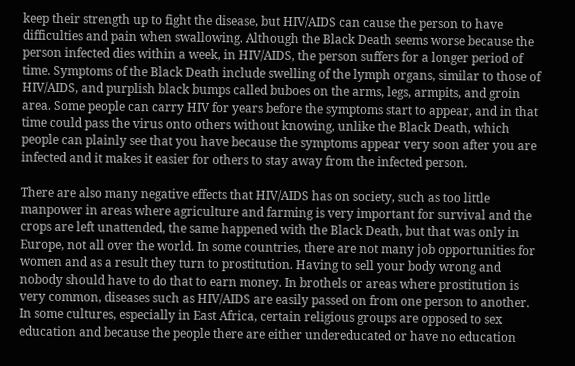keep their strength up to fight the disease, but HIV/AIDS can cause the person to have difficulties and pain when swallowing. Although the Black Death seems worse because the person infected dies within a week, in HIV/AIDS, the person suffers for a longer period of time. Symptoms of the Black Death include swelling of the lymph organs, similar to those of HIV/AIDS, and purplish black bumps called buboes on the arms, legs, armpits, and groin area. Some people can carry HIV for years before the symptoms start to appear, and in that time could pass the virus onto others without knowing, unlike the Black Death, which people can plainly see that you have because the symptoms appear very soon after you are infected and it makes it easier for others to stay away from the infected person.

There are also many negative effects that HIV/AIDS has on society, such as too little manpower in areas where agriculture and farming is very important for survival and the crops are left unattended, the same happened with the Black Death, but that was only in Europe, not all over the world. In some countries, there are not many job opportunities for women and as a result they turn to prostitution. Having to sell your body wrong and nobody should have to do that to earn money. In brothels or areas where prostitution is very common, diseases such as HIV/AIDS are easily passed on from one person to another. In some cultures, especially in East Africa, certain religious groups are opposed to sex education and because the people there are either undereducated or have no education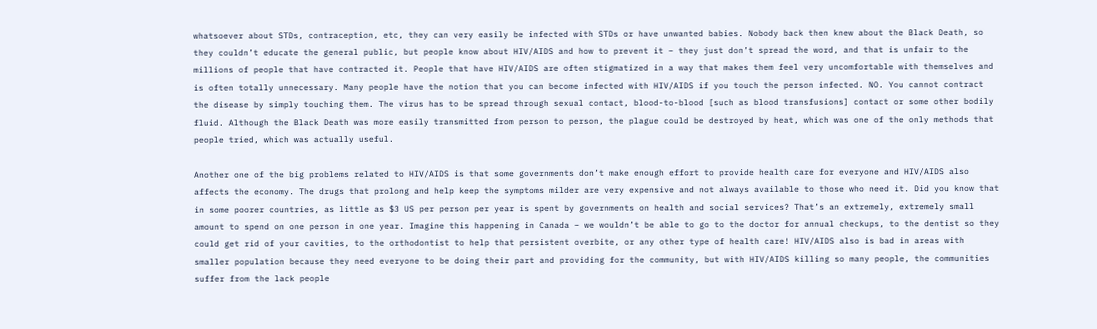whatsoever about STDs, contraception, etc, they can very easily be infected with STDs or have unwanted babies. Nobody back then knew about the Black Death, so they couldn’t educate the general public, but people know about HIV/AIDS and how to prevent it – they just don’t spread the word, and that is unfair to the millions of people that have contracted it. People that have HIV/AIDS are often stigmatized in a way that makes them feel very uncomfortable with themselves and is often totally unnecessary. Many people have the notion that you can become infected with HIV/AIDS if you touch the person infected. NO. You cannot contract the disease by simply touching them. The virus has to be spread through sexual contact, blood-to-blood [such as blood transfusions] contact or some other bodily fluid. Although the Black Death was more easily transmitted from person to person, the plague could be destroyed by heat, which was one of the only methods that people tried, which was actually useful.

Another one of the big problems related to HIV/AIDS is that some governments don’t make enough effort to provide health care for everyone and HIV/AIDS also affects the economy. The drugs that prolong and help keep the symptoms milder are very expensive and not always available to those who need it. Did you know that in some poorer countries, as little as $3 US per person per year is spent by governments on health and social services? That’s an extremely, extremely small amount to spend on one person in one year. Imagine this happening in Canada – we wouldn’t be able to go to the doctor for annual checkups, to the dentist so they could get rid of your cavities, to the orthodontist to help that persistent overbite, or any other type of health care! HIV/AIDS also is bad in areas with smaller population because they need everyone to be doing their part and providing for the community, but with HIV/AIDS killing so many people, the communities suffer from the lack people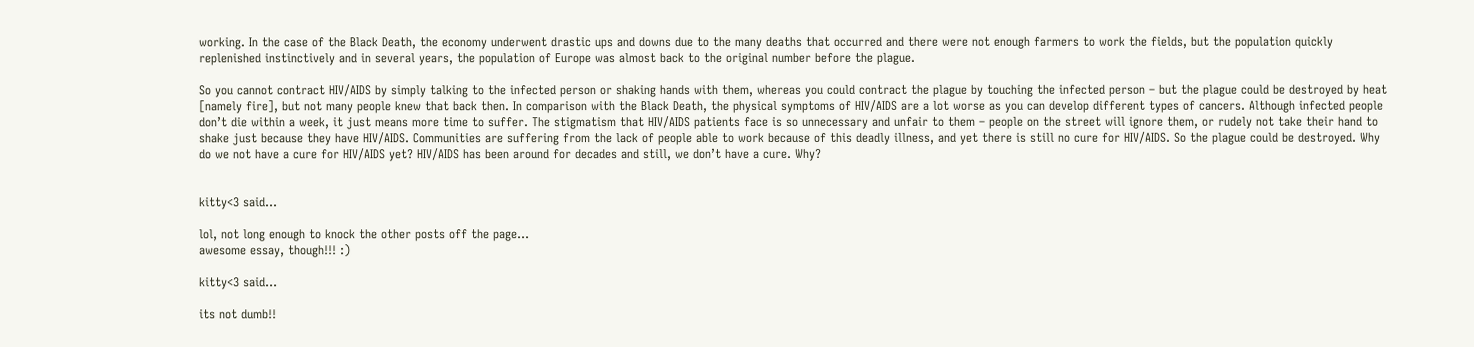working. In the case of the Black Death, the economy underwent drastic ups and downs due to the many deaths that occurred and there were not enough farmers to work the fields, but the population quickly replenished instinctively and in several years, the population of Europe was almost back to the original number before the plague.

So you cannot contract HIV/AIDS by simply talking to the infected person or shaking hands with them, whereas you could contract the plague by touching the infected person – but the plague could be destroyed by heat [namely fire], but not many people knew that back then. In comparison with the Black Death, the physical symptoms of HIV/AIDS are a lot worse as you can develop different types of cancers. Although infected people don’t die within a week, it just means more time to suffer. The stigmatism that HIV/AIDS patients face is so unnecessary and unfair to them – people on the street will ignore them, or rudely not take their hand to shake just because they have HIV/AIDS. Communities are suffering from the lack of people able to work because of this deadly illness, and yet there is still no cure for HIV/AIDS. So the plague could be destroyed. Why do we not have a cure for HIV/AIDS yet? HIV/AIDS has been around for decades and still, we don’t have a cure. Why?


kitty<3 said...

lol, not long enough to knock the other posts off the page...
awesome essay, though!!! :)

kitty<3 said...

its not dumb!!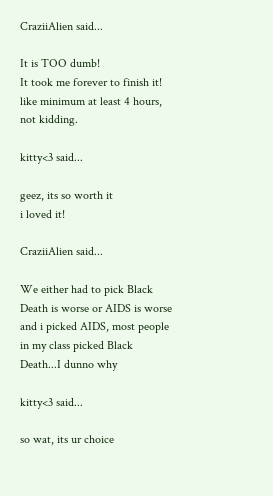CraziiAlien said...

It is TOO dumb!
It took me forever to finish it! like minimum at least 4 hours, not kidding.

kitty<3 said...

geez, its so worth it
i loved it!

CraziiAlien said...

We either had to pick Black Death is worse or AIDS is worse and i picked AIDS, most people in my class picked Black Death...I dunno why

kitty<3 said...

so wat, its ur choice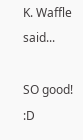K. Waffle said...

SO good! :D